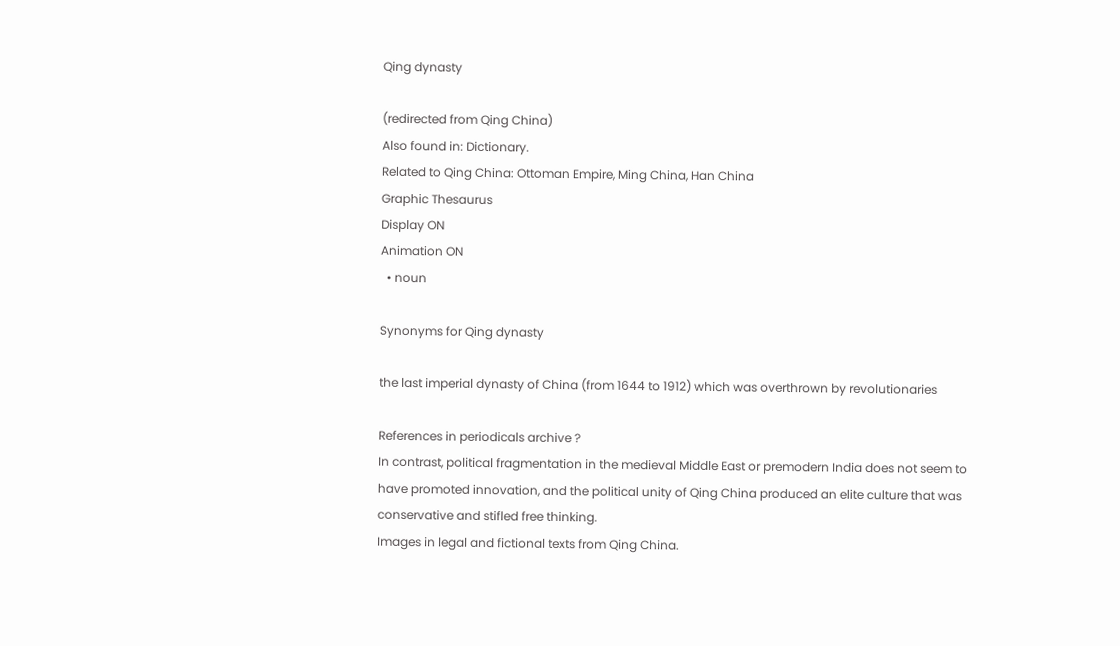Qing dynasty

(redirected from Qing China)
Also found in: Dictionary.
Related to Qing China: Ottoman Empire, Ming China, Han China
Graphic Thesaurus
Display ON
Animation ON
  • noun

Synonyms for Qing dynasty

the last imperial dynasty of China (from 1644 to 1912) which was overthrown by revolutionaries

References in periodicals archive ?
In contrast, political fragmentation in the medieval Middle East or premodern India does not seem to have promoted innovation, and the political unity of Qing China produced an elite culture that was conservative and stifled free thinking.
Images in legal and fictional texts from Qing China.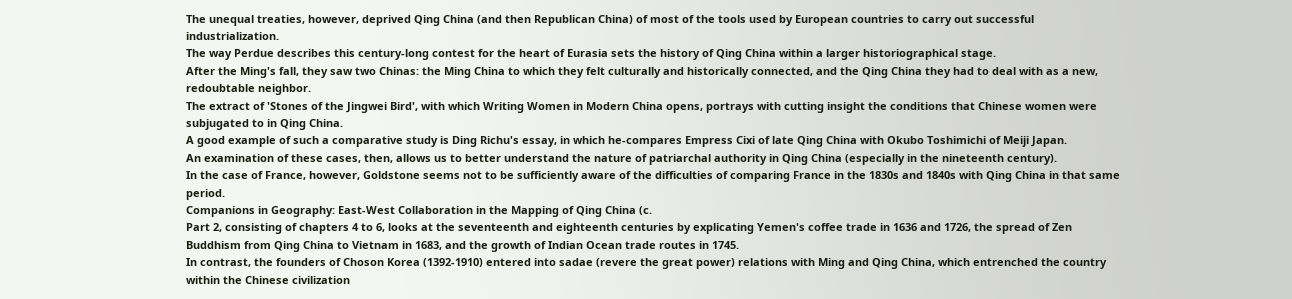The unequal treaties, however, deprived Qing China (and then Republican China) of most of the tools used by European countries to carry out successful industrialization.
The way Perdue describes this century-long contest for the heart of Eurasia sets the history of Qing China within a larger historiographical stage.
After the Ming's fall, they saw two Chinas: the Ming China to which they felt culturally and historically connected, and the Qing China they had to deal with as a new, redoubtable neighbor.
The extract of 'Stones of the Jingwei Bird', with which Writing Women in Modern China opens, portrays with cutting insight the conditions that Chinese women were subjugated to in Qing China.
A good example of such a comparative study is Ding Richu's essay, in which he-compares Empress Cixi of late Qing China with Okubo Toshimichi of Meiji Japan.
An examination of these cases, then, allows us to better understand the nature of patriarchal authority in Qing China (especially in the nineteenth century).
In the case of France, however, Goldstone seems not to be sufficiently aware of the difficulties of comparing France in the 1830s and 1840s with Qing China in that same period.
Companions in Geography: East-West Collaboration in the Mapping of Qing China (c.
Part 2, consisting of chapters 4 to 6, looks at the seventeenth and eighteenth centuries by explicating Yemen's coffee trade in 1636 and 1726, the spread of Zen Buddhism from Qing China to Vietnam in 1683, and the growth of Indian Ocean trade routes in 1745.
In contrast, the founders of Choson Korea (1392-1910) entered into sadae (revere the great power) relations with Ming and Qing China, which entrenched the country within the Chinese civilization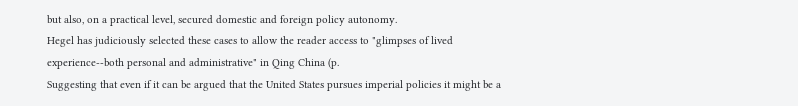but also, on a practical level, secured domestic and foreign policy autonomy.
Hegel has judiciously selected these cases to allow the reader access to "glimpses of lived experience--both personal and administrative" in Qing China (p.
Suggesting that even if it can be argued that the United States pursues imperial policies it might be a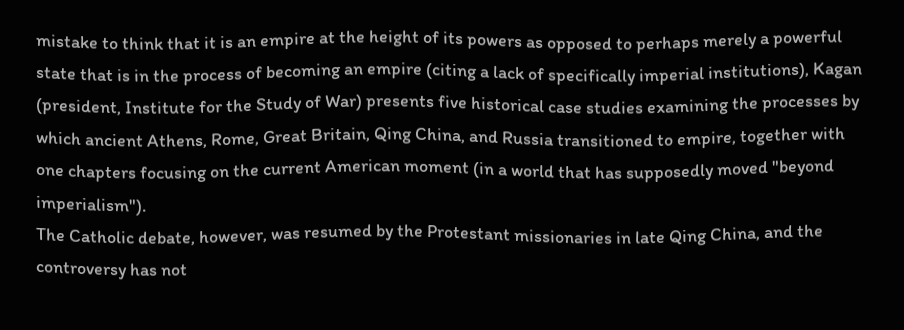mistake to think that it is an empire at the height of its powers as opposed to perhaps merely a powerful state that is in the process of becoming an empire (citing a lack of specifically imperial institutions), Kagan (president, Institute for the Study of War) presents five historical case studies examining the processes by which ancient Athens, Rome, Great Britain, Qing China, and Russia transitioned to empire, together with one chapters focusing on the current American moment (in a world that has supposedly moved "beyond imperialism").
The Catholic debate, however, was resumed by the Protestant missionaries in late Qing China, and the controversy has not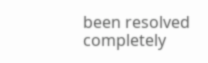been resolved completely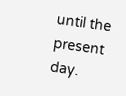until the present day.